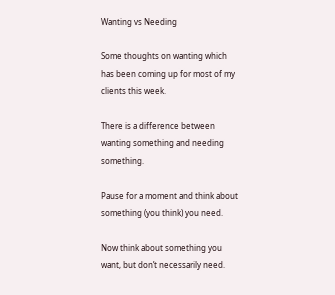Wanting vs Needing

Some thoughts on wanting which has been coming up for most of my clients this week.

There is a difference between wanting something and needing something.

Pause for a moment and think about something (you think) you need.

Now think about something you want, but don’t necessarily need.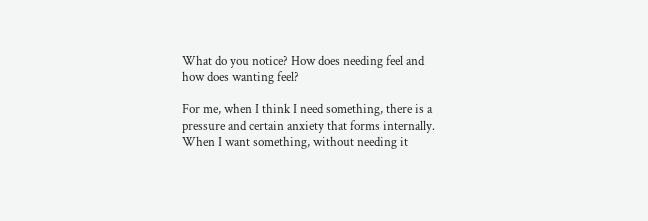What do you notice? How does needing feel and how does wanting feel?

For me, when I think I need something, there is a pressure and certain anxiety that forms internally. When I want something, without needing it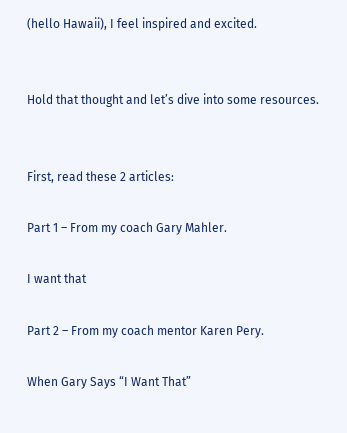(hello Hawaii), I feel inspired and excited.


Hold that thought and let’s dive into some resources.


First, read these 2 articles:

Part 1 – From my coach Gary Mahler.

I want that

Part 2 – From my coach mentor Karen Pery.

When Gary Says “I Want That”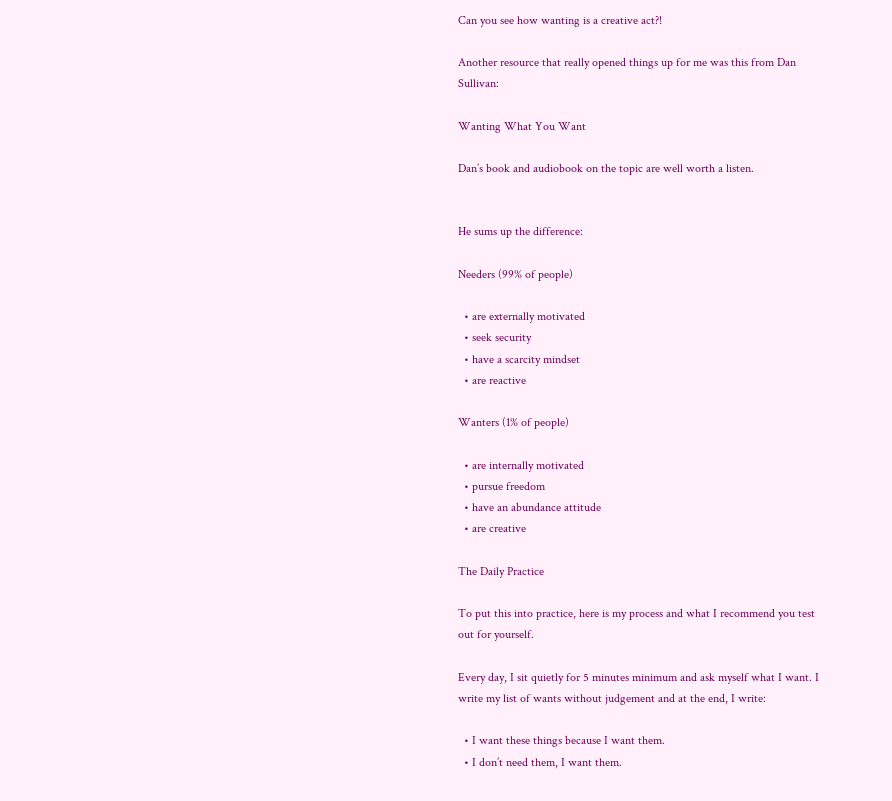Can you see how wanting is a creative act?!

Another resource that really opened things up for me was this from Dan Sullivan:

Wanting What You Want

Dan’s book and audiobook on the topic are well worth a listen.


He sums up the difference:

Needers (99% of people)

  • are externally motivated
  • seek security
  • have a scarcity mindset
  • are reactive

Wanters (1% of people)

  • are internally motivated
  • pursue freedom
  • have an abundance attitude
  • are creative

The Daily Practice

To put this into practice, here is my process and what I recommend you test out for yourself.

Every day, I sit quietly for 5 minutes minimum and ask myself what I want. I write my list of wants without judgement and at the end, I write:

  • I want these things because I want them.
  • I don’t need them, I want them.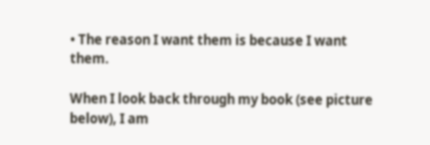• The reason I want them is because I want them.

When I look back through my book (see picture below), I am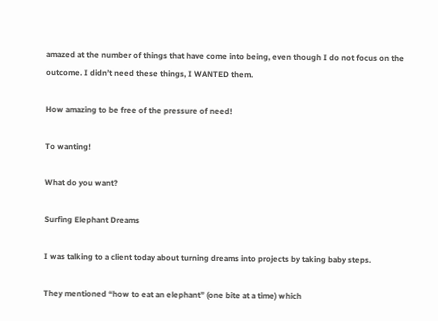amazed at the number of things that have come into being, even though I do not focus on the outcome. I didn’t need these things, I WANTED them.

How amazing to be free of the pressure of need!

To wanting!

What do you want?

Surfing Elephant Dreams

I was talking to a client today about turning dreams into projects by taking baby steps.

They mentioned “how to eat an elephant” (one bite at a time) which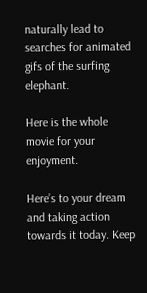naturally lead to searches for animated gifs of the surfing elephant.

Here is the whole movie for your enjoyment.

Here’s to your dream and taking action towards it today. Keep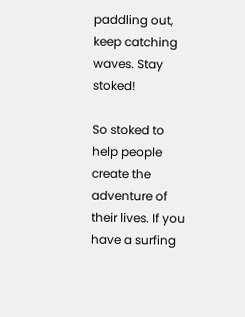paddling out, keep catching waves. Stay stoked!

So stoked to help people create the adventure of their lives. If you have a surfing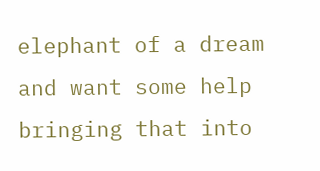elephant of a dream and want some help bringing that into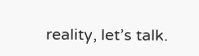reality, let’s talk.